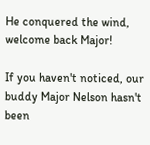He conquered the wind, welcome back Major!

If you haven't noticed, our buddy Major Nelson hasn't been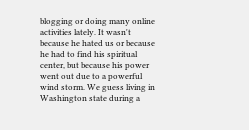blogging or doing many online activities lately. It wasn't because he hated us or because he had to find his spiritual center, but because his power went out due to a powerful wind storm. We guess living in Washington state during a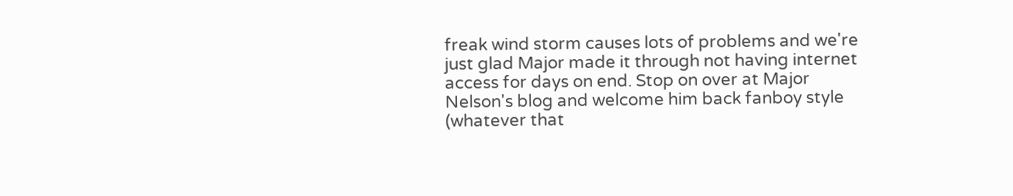freak wind storm causes lots of problems and we're just glad Major made it through not having internet access for days on end. Stop on over at Major Nelson's blog and welcome him back fanboy style (whatever that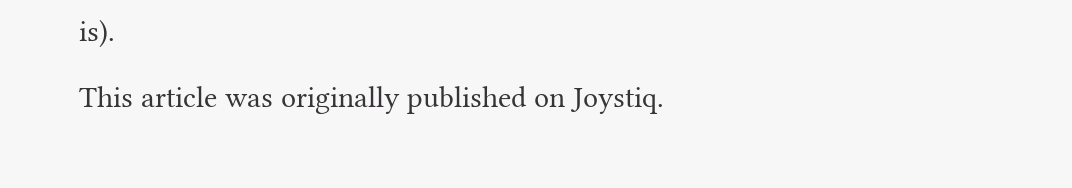is).

This article was originally published on Joystiq.